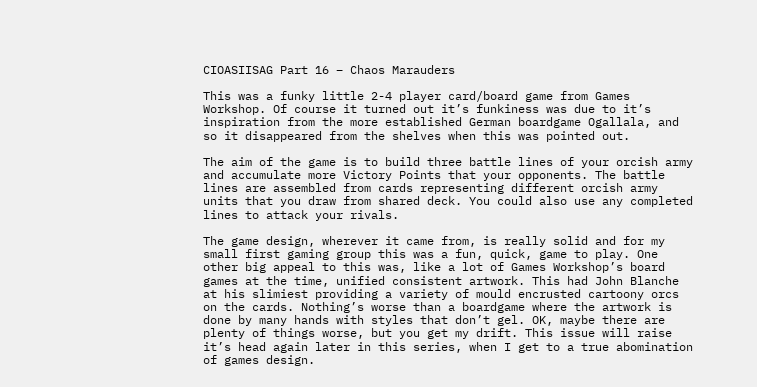CIOASIISAG Part 16 – Chaos Marauders

This was a funky little 2-4 player card/board game from Games Workshop. Of course it turned out it’s funkiness was due to it’s inspiration from the more established German boardgame Ogallala, and so it disappeared from the shelves when this was pointed out.

The aim of the game is to build three battle lines of your orcish army and accumulate more Victory Points that your opponents. The battle lines are assembled from cards representing different orcish army units that you draw from shared deck. You could also use any completed lines to attack your rivals.

The game design, wherever it came from, is really solid and for my small first gaming group this was a fun, quick, game to play. One other big appeal to this was, like a lot of Games Workshop’s board games at the time, unified consistent artwork. This had John Blanche at his slimiest providing a variety of mould encrusted cartoony orcs on the cards. Nothing’s worse than a boardgame where the artwork is done by many hands with styles that don’t gel. OK, maybe there are plenty of things worse, but you get my drift. This issue will raise it’s head again later in this series, when I get to a true abomination of games design.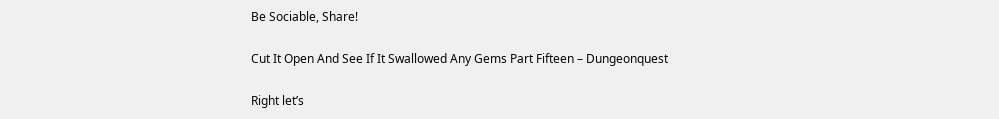Be Sociable, Share!

Cut It Open And See If It Swallowed Any Gems Part Fifteen – Dungeonquest

Right let’s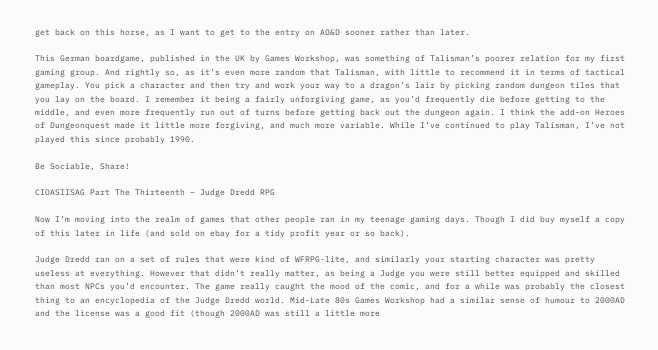get back on this horse, as I want to get to the entry on AD&D sooner rather than later.

This German boardgame, published in the UK by Games Workshop, was something of Talisman’s poorer relation for my first gaming group. And rightly so, as it’s even more random that Talisman, with little to recommend it in terms of tactical gameplay. You pick a character and then try and work your way to a dragon’s lair by picking random dungeon tiles that you lay on the board. I remember it being a fairly unforgiving game, as you’d frequently die before getting to the middle, and even more frequently run out of turns before getting back out the dungeon again. I think the add-on Heroes of Dungeonquest made it little more forgiving, and much more variable. While I’ve continued to play Talisman, I’ve not played this since probably 1990.

Be Sociable, Share!

CIOASIISAG Part The Thirteenth – Judge Dredd RPG

Now I’m moving into the realm of games that other people ran in my teenage gaming days. Though I did buy myself a copy of this later in life (and sold on ebay for a tidy profit year or so back).

Judge Dredd ran on a set of rules that were kind of WFRPG-lite, and similarly your starting character was pretty useless at everything. However that didn’t really matter, as being a Judge you were still better equipped and skilled than most NPCs you’d encounter. The game really caught the mood of the comic, and for a while was probably the closest thing to an encyclopedia of the Judge Dredd world. Mid-Late 80s Games Workshop had a similar sense of humour to 2000AD and the license was a good fit (though 2000AD was still a little more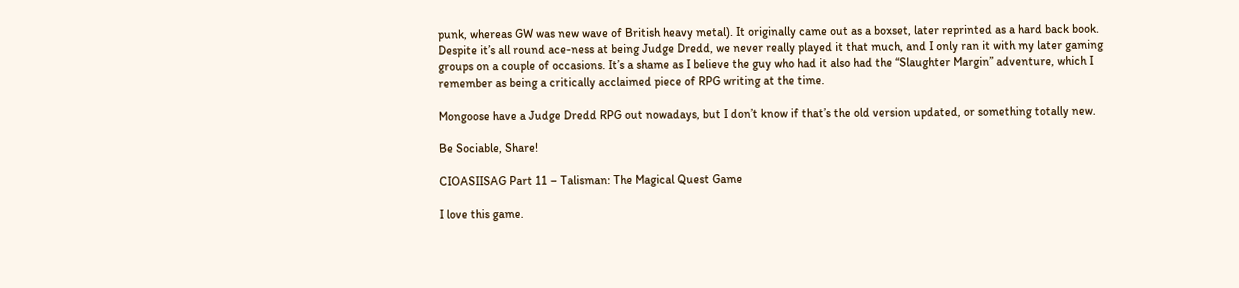punk, whereas GW was new wave of British heavy metal). It originally came out as a boxset, later reprinted as a hard back book. Despite it’s all round ace-ness at being Judge Dredd, we never really played it that much, and I only ran it with my later gaming groups on a couple of occasions. It’s a shame as I believe the guy who had it also had the “Slaughter Margin” adventure, which I remember as being a critically acclaimed piece of RPG writing at the time.

Mongoose have a Judge Dredd RPG out nowadays, but I don’t know if that’s the old version updated, or something totally new.

Be Sociable, Share!

CIOASIISAG Part 11 – Talisman: The Magical Quest Game

I love this game.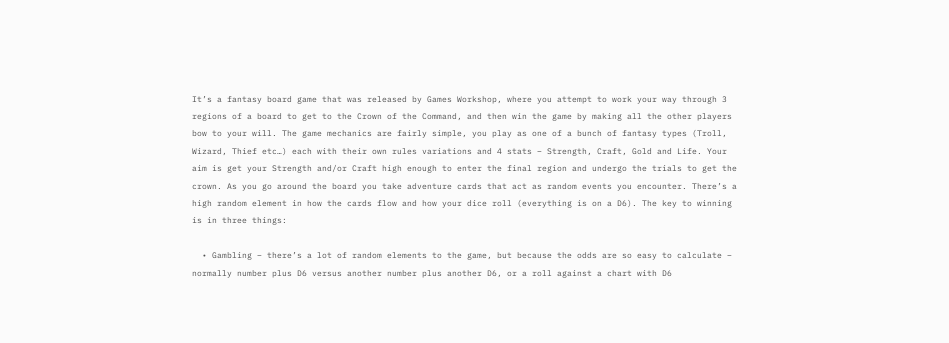It’s a fantasy board game that was released by Games Workshop, where you attempt to work your way through 3 regions of a board to get to the Crown of the Command, and then win the game by making all the other players bow to your will. The game mechanics are fairly simple, you play as one of a bunch of fantasy types (Troll, Wizard, Thief etc…) each with their own rules variations and 4 stats – Strength, Craft, Gold and Life. Your aim is get your Strength and/or Craft high enough to enter the final region and undergo the trials to get the crown. As you go around the board you take adventure cards that act as random events you encounter. There’s a high random element in how the cards flow and how your dice roll (everything is on a D6). The key to winning is in three things:

  • Gambling – there’s a lot of random elements to the game, but because the odds are so easy to calculate – normally number plus D6 versus another number plus another D6, or a roll against a chart with D6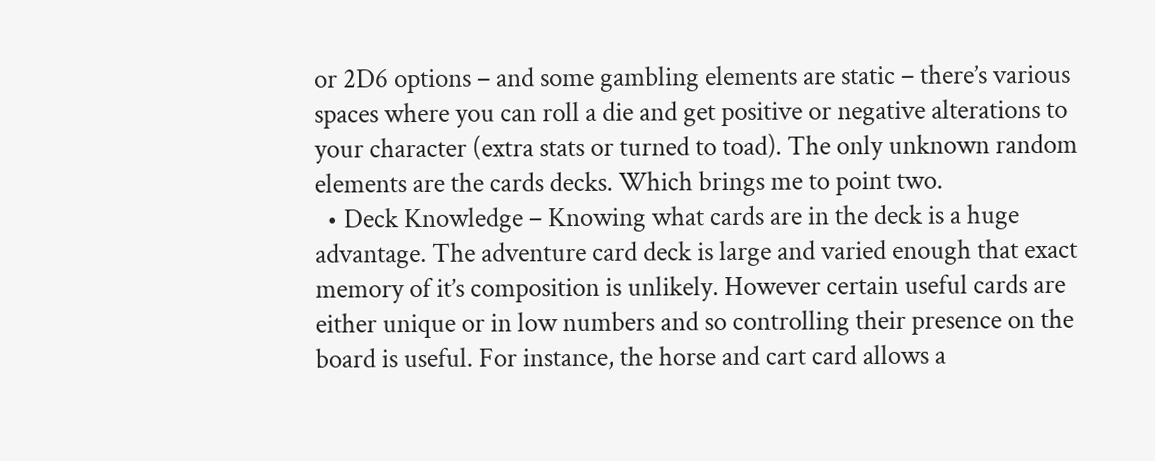or 2D6 options – and some gambling elements are static – there’s various spaces where you can roll a die and get positive or negative alterations to your character (extra stats or turned to toad). The only unknown random elements are the cards decks. Which brings me to point two.
  • Deck Knowledge – Knowing what cards are in the deck is a huge advantage. The adventure card deck is large and varied enough that exact memory of it’s composition is unlikely. However certain useful cards are either unique or in low numbers and so controlling their presence on the board is useful. For instance, the horse and cart card allows a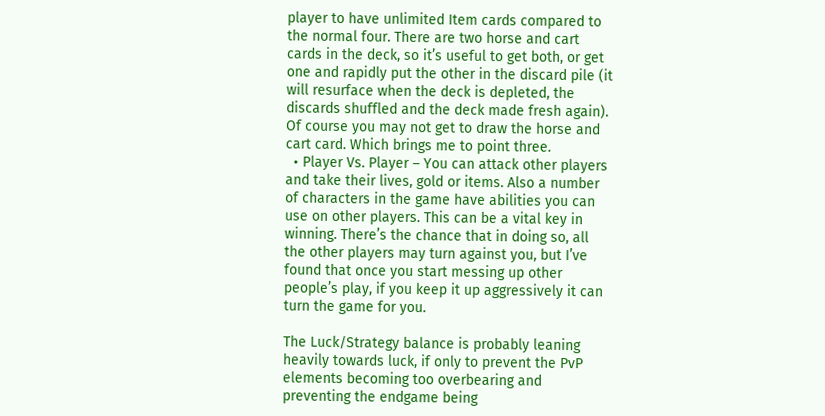player to have unlimited Item cards compared to the normal four. There are two horse and cart cards in the deck, so it’s useful to get both, or get one and rapidly put the other in the discard pile (it will resurface when the deck is depleted, the discards shuffled and the deck made fresh again). Of course you may not get to draw the horse and cart card. Which brings me to point three.
  • Player Vs. Player – You can attack other players and take their lives, gold or items. Also a number of characters in the game have abilities you can use on other players. This can be a vital key in winning. There’s the chance that in doing so, all the other players may turn against you, but I’ve found that once you start messing up other people’s play, if you keep it up aggressively it can turn the game for you.

The Luck/Strategy balance is probably leaning heavily towards luck, if only to prevent the PvP elements becoming too overbearing and preventing the endgame being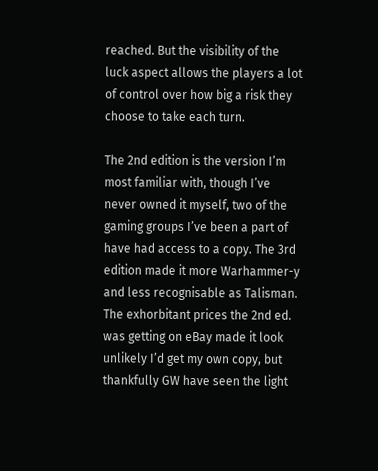reached. But the visibility of the luck aspect allows the players a lot of control over how big a risk they choose to take each turn.

The 2nd edition is the version I’m most familiar with, though I’ve never owned it myself, two of the gaming groups I’ve been a part of have had access to a copy. The 3rd edition made it more Warhammer-y and less recognisable as Talisman. The exhorbitant prices the 2nd ed. was getting on eBay made it look unlikely I’d get my own copy, but thankfully GW have seen the light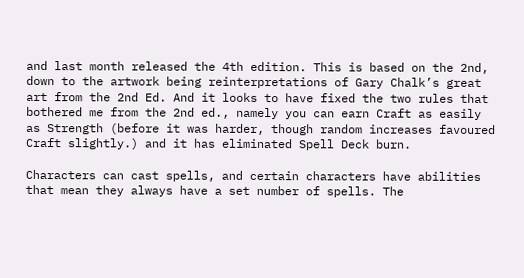and last month released the 4th edition. This is based on the 2nd, down to the artwork being reinterpretations of Gary Chalk’s great art from the 2nd Ed. And it looks to have fixed the two rules that bothered me from the 2nd ed., namely you can earn Craft as easily as Strength (before it was harder, though random increases favoured Craft slightly.) and it has eliminated Spell Deck burn.

Characters can cast spells, and certain characters have abilities that mean they always have a set number of spells. The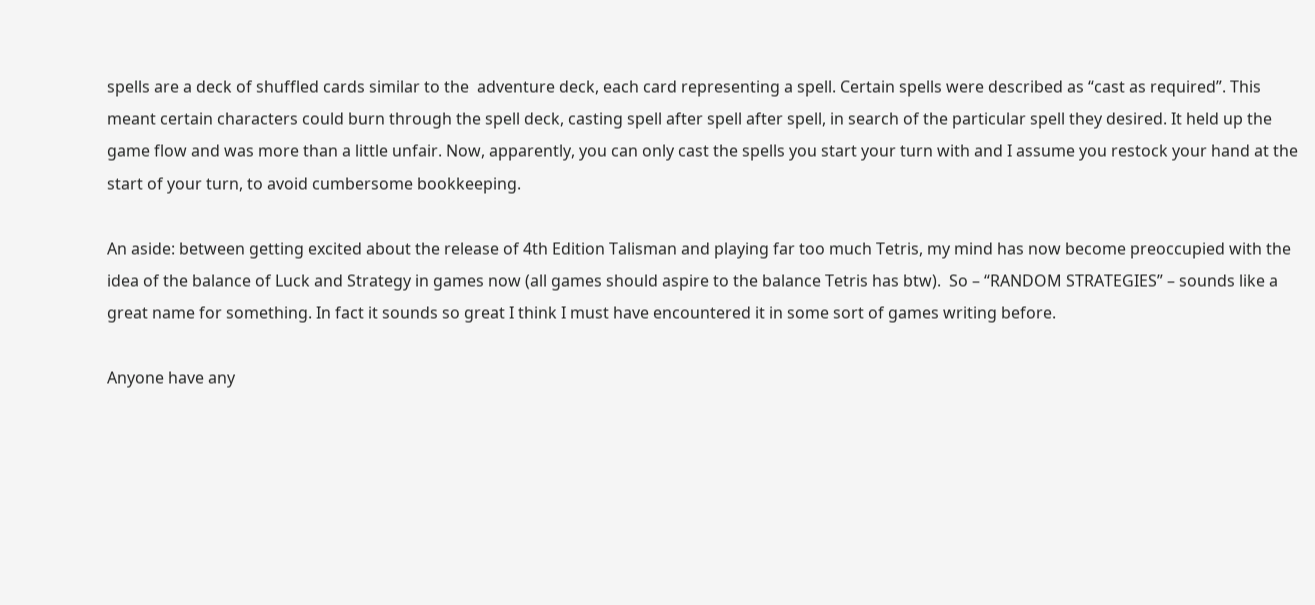spells are a deck of shuffled cards similar to the  adventure deck, each card representing a spell. Certain spells were described as “cast as required”. This meant certain characters could burn through the spell deck, casting spell after spell after spell, in search of the particular spell they desired. It held up the game flow and was more than a little unfair. Now, apparently, you can only cast the spells you start your turn with and I assume you restock your hand at the start of your turn, to avoid cumbersome bookkeeping.

An aside: between getting excited about the release of 4th Edition Talisman and playing far too much Tetris, my mind has now become preoccupied with the idea of the balance of Luck and Strategy in games now (all games should aspire to the balance Tetris has btw).  So – “RANDOM STRATEGIES” – sounds like a great name for something. In fact it sounds so great I think I must have encountered it in some sort of games writing before.

Anyone have any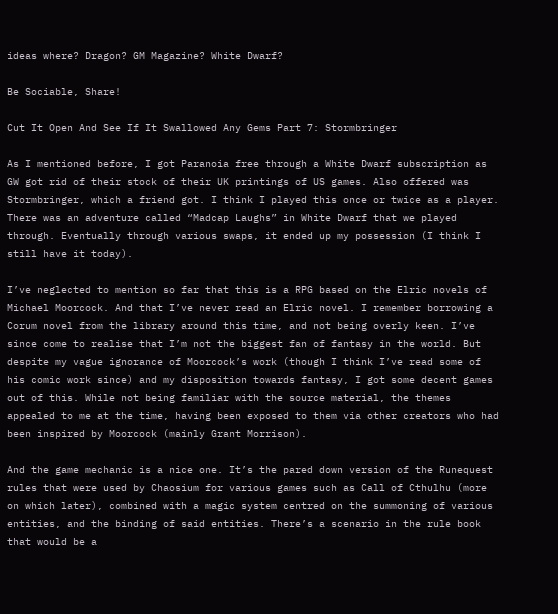ideas where? Dragon? GM Magazine? White Dwarf?

Be Sociable, Share!

Cut It Open And See If It Swallowed Any Gems Part 7: Stormbringer

As I mentioned before, I got Paranoia free through a White Dwarf subscription as GW got rid of their stock of their UK printings of US games. Also offered was Stormbringer, which a friend got. I think I played this once or twice as a player. There was an adventure called “Madcap Laughs” in White Dwarf that we played through. Eventually through various swaps, it ended up my possession (I think I still have it today).

I’ve neglected to mention so far that this is a RPG based on the Elric novels of Michael Moorcock. And that I’ve never read an Elric novel. I remember borrowing a Corum novel from the library around this time, and not being overly keen. I’ve since come to realise that I’m not the biggest fan of fantasy in the world. But despite my vague ignorance of Moorcock’s work (though I think I’ve read some of his comic work since) and my disposition towards fantasy, I got some decent games out of this. While not being familiar with the source material, the themes appealed to me at the time, having been exposed to them via other creators who had been inspired by Moorcock (mainly Grant Morrison).

And the game mechanic is a nice one. It’s the pared down version of the Runequest rules that were used by Chaosium for various games such as Call of Cthulhu (more on which later), combined with a magic system centred on the summoning of various entities, and the binding of said entities. There’s a scenario in the rule book that would be a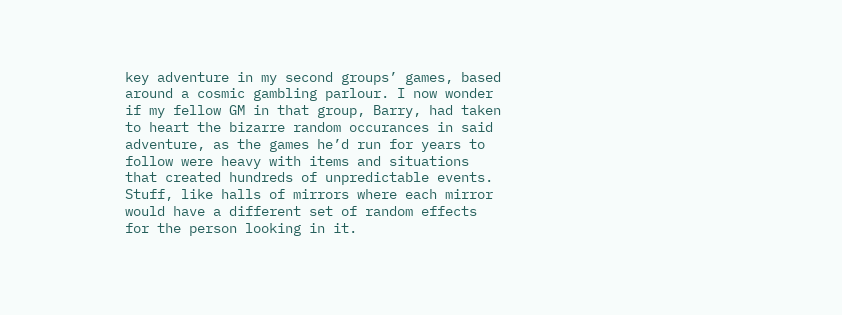key adventure in my second groups’ games, based around a cosmic gambling parlour. I now wonder if my fellow GM in that group, Barry, had taken to heart the bizarre random occurances in said adventure, as the games he’d run for years to follow were heavy with items and situations that created hundreds of unpredictable events. Stuff, like halls of mirrors where each mirror would have a different set of random effects for the person looking in it.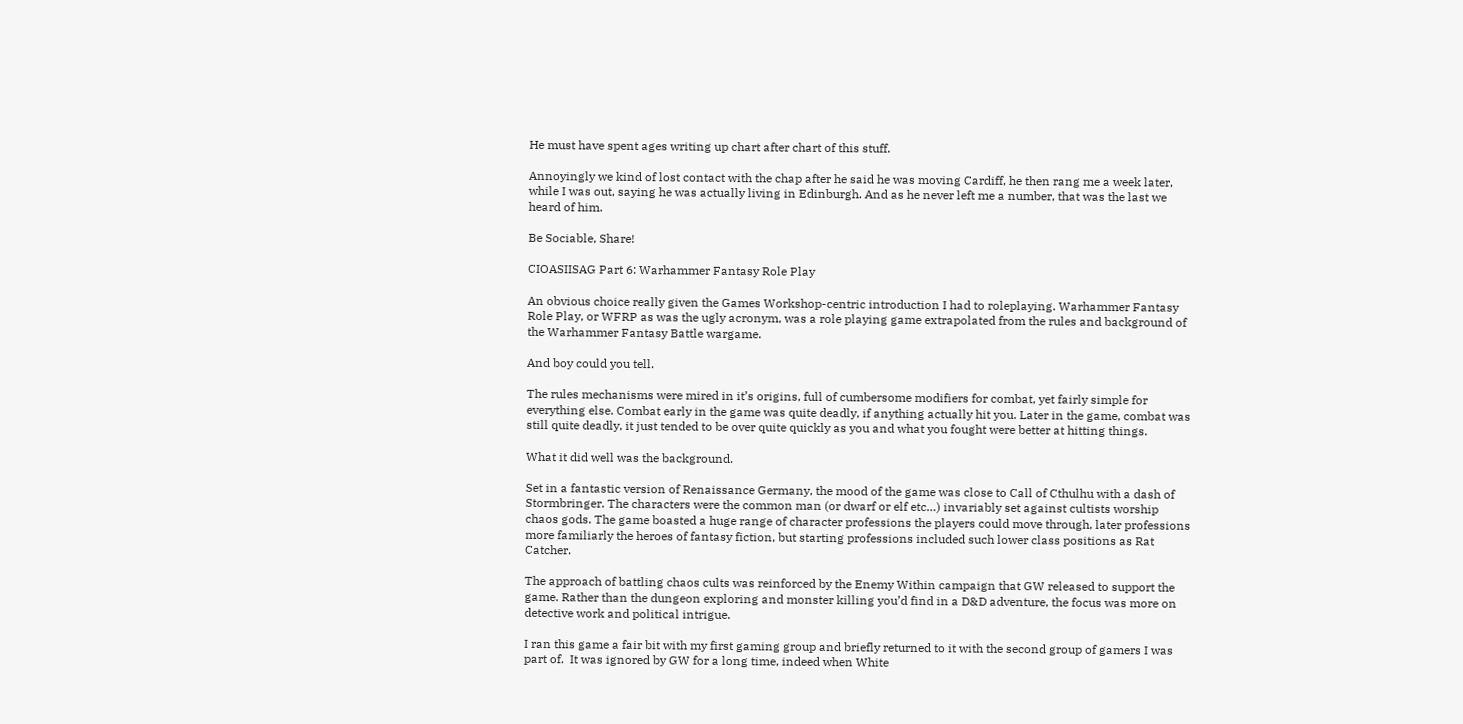He must have spent ages writing up chart after chart of this stuff.

Annoyingly we kind of lost contact with the chap after he said he was moving Cardiff, he then rang me a week later, while I was out, saying he was actually living in Edinburgh. And as he never left me a number, that was the last we heard of him.

Be Sociable, Share!

CIOASIISAG Part 6: Warhammer Fantasy Role Play

An obvious choice really given the Games Workshop-centric introduction I had to roleplaying. Warhammer Fantasy Role Play, or WFRP as was the ugly acronym, was a role playing game extrapolated from the rules and background of the Warhammer Fantasy Battle wargame.

And boy could you tell.

The rules mechanisms were mired in it’s origins, full of cumbersome modifiers for combat, yet fairly simple for everything else. Combat early in the game was quite deadly, if anything actually hit you. Later in the game, combat was still quite deadly, it just tended to be over quite quickly as you and what you fought were better at hitting things.

What it did well was the background.

Set in a fantastic version of Renaissance Germany, the mood of the game was close to Call of Cthulhu with a dash of Stormbringer. The characters were the common man (or dwarf or elf etc…) invariably set against cultists worship chaos gods. The game boasted a huge range of character professions the players could move through, later professions more familiarly the heroes of fantasy fiction, but starting professions included such lower class positions as Rat Catcher.

The approach of battling chaos cults was reinforced by the Enemy Within campaign that GW released to support the game. Rather than the dungeon exploring and monster killing you’d find in a D&D adventure, the focus was more on detective work and political intrigue.

I ran this game a fair bit with my first gaming group and briefly returned to it with the second group of gamers I was part of.  It was ignored by GW for a long time, indeed when White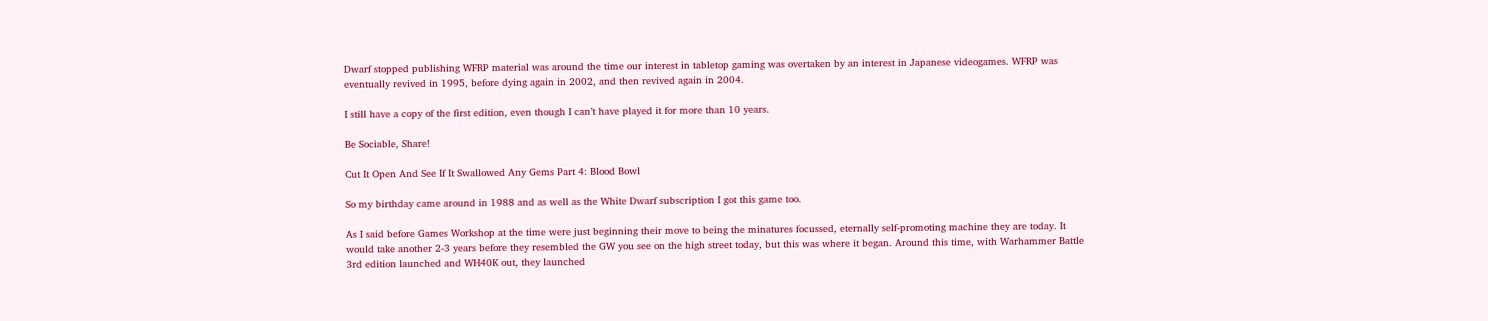Dwarf stopped publishing WFRP material was around the time our interest in tabletop gaming was overtaken by an interest in Japanese videogames. WFRP was eventually revived in 1995, before dying again in 2002, and then revived again in 2004.

I still have a copy of the first edition, even though I can’t have played it for more than 10 years.

Be Sociable, Share!

Cut It Open And See If It Swallowed Any Gems Part 4: Blood Bowl

So my birthday came around in 1988 and as well as the White Dwarf subscription I got this game too.

As I said before Games Workshop at the time were just beginning their move to being the minatures focussed, eternally self-promoting machine they are today. It would take another 2-3 years before they resembled the GW you see on the high street today, but this was where it began. Around this time, with Warhammer Battle 3rd edition launched and WH40K out, they launched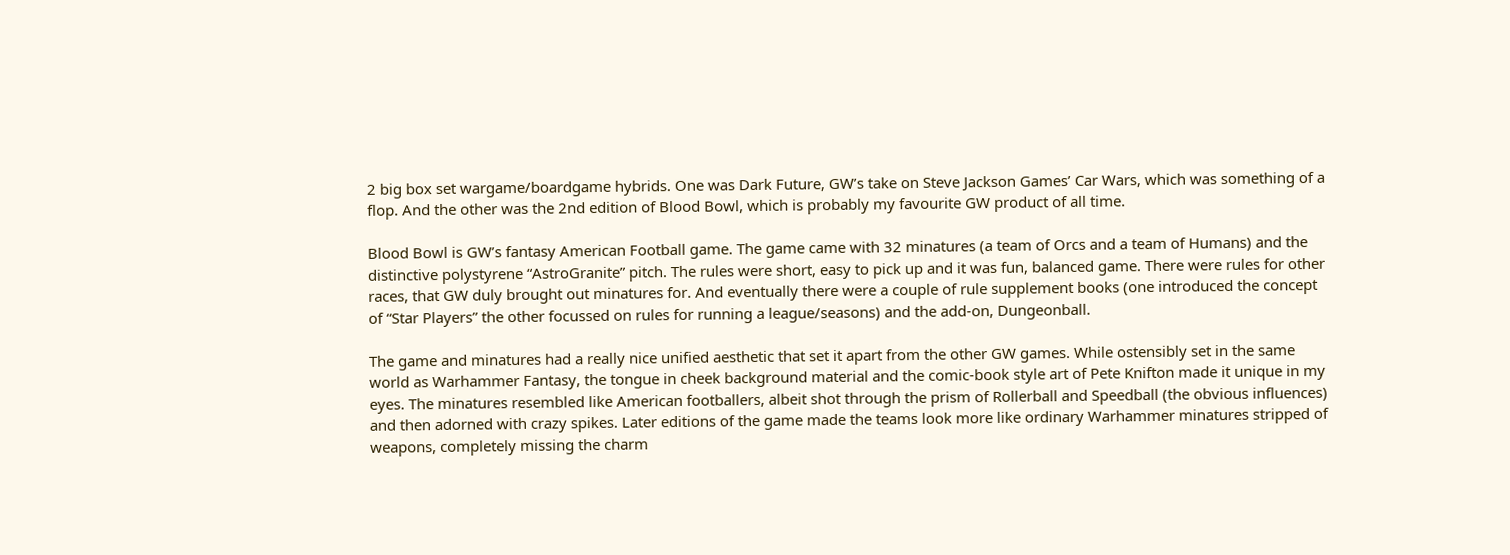2 big box set wargame/boardgame hybrids. One was Dark Future, GW’s take on Steve Jackson Games’ Car Wars, which was something of a flop. And the other was the 2nd edition of Blood Bowl, which is probably my favourite GW product of all time.

Blood Bowl is GW’s fantasy American Football game. The game came with 32 minatures (a team of Orcs and a team of Humans) and the distinctive polystyrene “AstroGranite” pitch. The rules were short, easy to pick up and it was fun, balanced game. There were rules for other races, that GW duly brought out minatures for. And eventually there were a couple of rule supplement books (one introduced the concept of “Star Players” the other focussed on rules for running a league/seasons) and the add-on, Dungeonball.

The game and minatures had a really nice unified aesthetic that set it apart from the other GW games. While ostensibly set in the same world as Warhammer Fantasy, the tongue in cheek background material and the comic-book style art of Pete Knifton made it unique in my eyes. The minatures resembled like American footballers, albeit shot through the prism of Rollerball and Speedball (the obvious influences) and then adorned with crazy spikes. Later editions of the game made the teams look more like ordinary Warhammer minatures stripped of weapons, completely missing the charm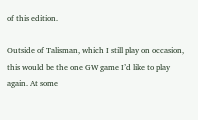of this edition.

Outside of Talisman, which I still play on occasion, this would be the one GW game I’d like to play again. At some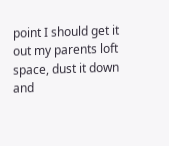point I should get it out my parents loft space, dust it down and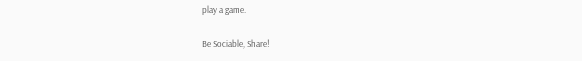play a game.

Be Sociable, Share!